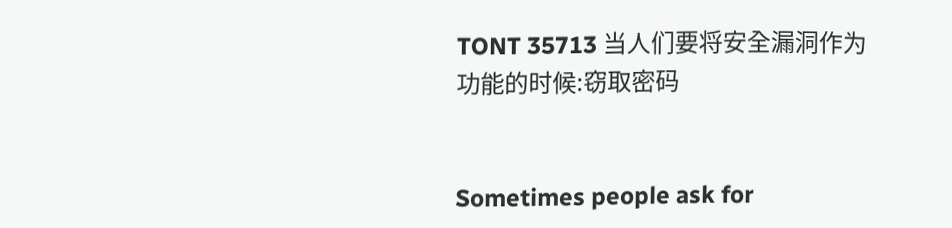TONT 35713 当人们要将安全漏洞作为功能的时候:窃取密码


Sometimes people ask for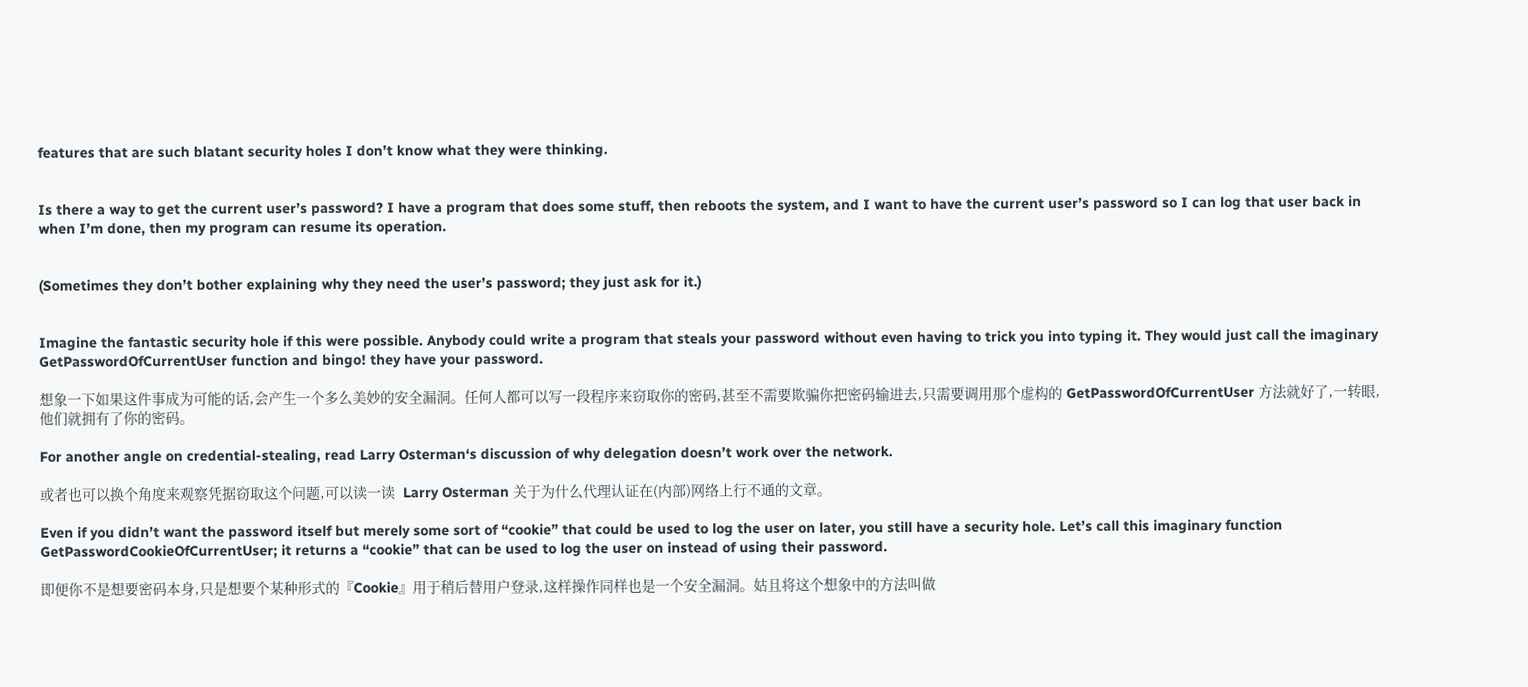features that are such blatant security holes I don’t know what they were thinking.


Is there a way to get the current user’s password? I have a program that does some stuff, then reboots the system, and I want to have the current user’s password so I can log that user back in when I’m done, then my program can resume its operation.


(Sometimes they don’t bother explaining why they need the user’s password; they just ask for it.)


Imagine the fantastic security hole if this were possible. Anybody could write a program that steals your password without even having to trick you into typing it. They would just call the imaginary GetPasswordOfCurrentUser function and bingo! they have your password.

想象一下如果这件事成为可能的话,会产生一个多么美妙的安全漏洞。任何人都可以写一段程序来窃取你的密码,甚至不需要欺骗你把密码输进去,只需要调用那个虚构的 GetPasswordOfCurrentUser 方法就好了,一转眼,他们就拥有了你的密码。

For another angle on credential-stealing, read Larry Osterman‘s discussion of why delegation doesn’t work over the network.

或者也可以换个角度来观察凭据窃取这个问题,可以读一读  Larry Osterman 关于为什么代理认证在(内部)网络上行不通的文章。

Even if you didn’t want the password itself but merely some sort of “cookie” that could be used to log the user on later, you still have a security hole. Let’s call this imaginary function GetPasswordCookieOfCurrentUser; it returns a “cookie” that can be used to log the user on instead of using their password.

即便你不是想要密码本身,只是想要个某种形式的『Cookie』用于稍后替用户登录,这样操作同样也是一个安全漏洞。姑且将这个想象中的方法叫做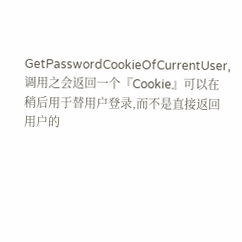GetPasswordCookieOfCurrentUser,调用之会返回一个『Cookie』可以在稍后用于替用户登录,而不是直接返回用户的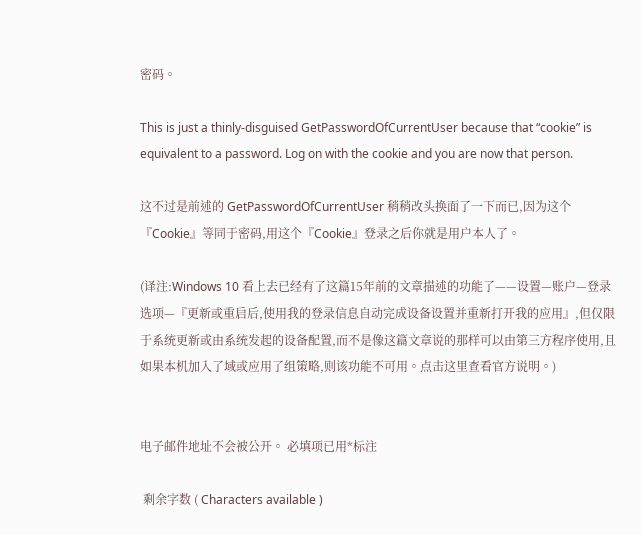密码。

This is just a thinly-disguised GetPasswordOfCurrentUser because that “cookie” is equivalent to a password. Log on with the cookie and you are now that person.

这不过是前述的 GetPasswordOfCurrentUser 稍稍改头换面了一下而已,因为这个『Cookie』等同于密码,用这个『Cookie』登录之后你就是用户本人了。

(译注:Windows 10 看上去已经有了这篇15年前的文章描述的功能了——设置—账户—登录选项—『更新或重启后,使用我的登录信息自动完成设备设置并重新打开我的应用』,但仅限于系统更新或由系统发起的设备配置,而不是像这篇文章说的那样可以由第三方程序使用,且如果本机加入了域或应用了组策略,则该功能不可用。点击这里查看官方说明。)


电子邮件地址不会被公开。 必填项已用*标注

 剩余字数 ( Characters available )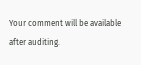Your comment will be available after auditing.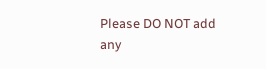Please DO NOT add any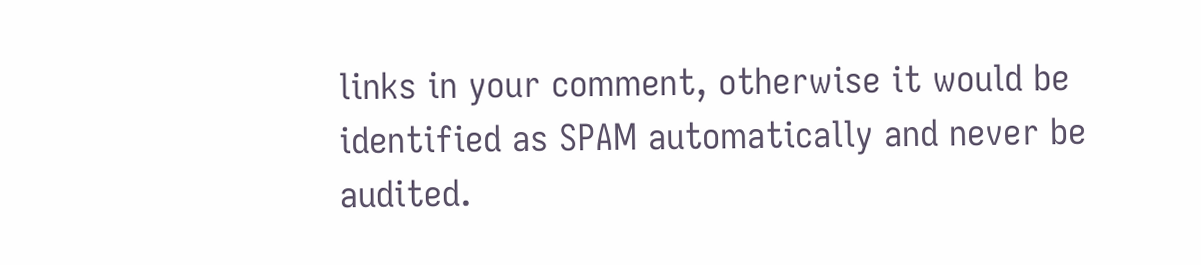links in your comment, otherwise it would be identified as SPAM automatically and never be audited.